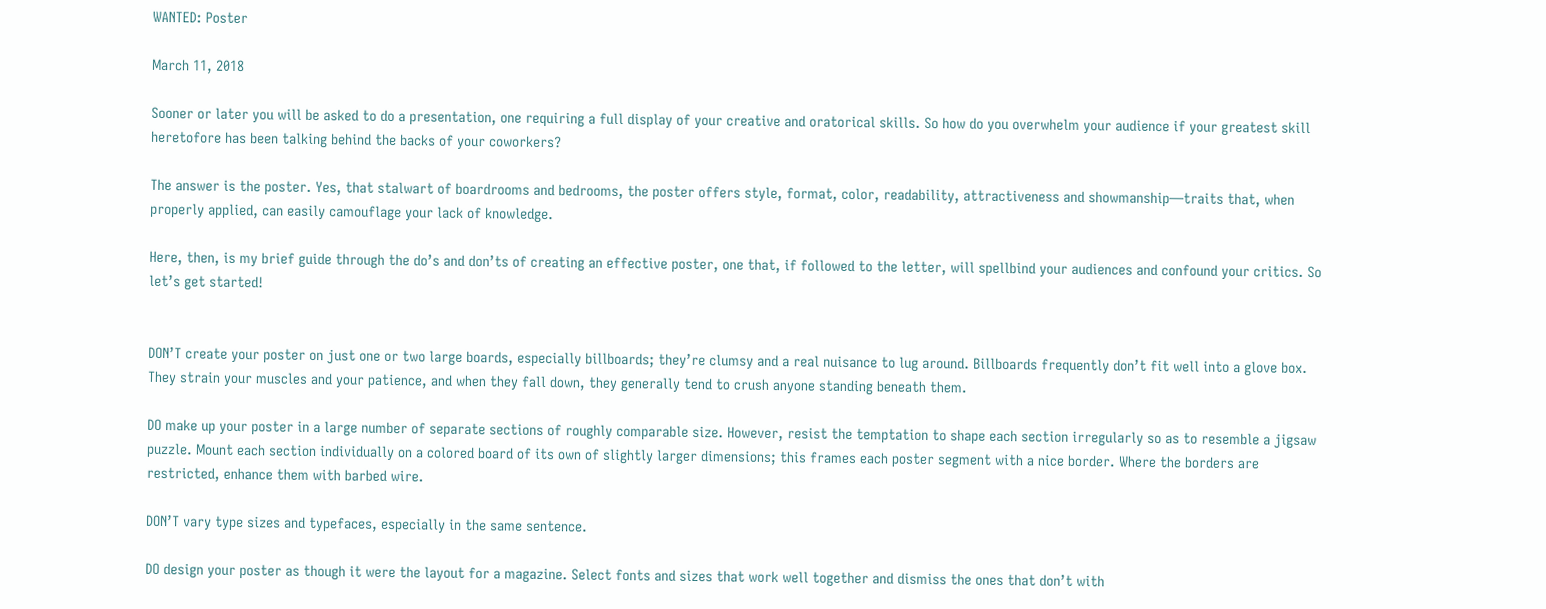WANTED: Poster

March 11, 2018

Sooner or later you will be asked to do a presentation, one requiring a full display of your creative and oratorical skills. So how do you overwhelm your audience if your greatest skill heretofore has been talking behind the backs of your coworkers?

The answer is the poster. Yes, that stalwart of boardrooms and bedrooms, the poster offers style, format, color, readability, attractiveness and showmanship—traits that, when properly applied, can easily camouflage your lack of knowledge.

Here, then, is my brief guide through the do’s and don’ts of creating an effective poster, one that, if followed to the letter, will spellbind your audiences and confound your critics. So let’s get started!


DON’T create your poster on just one or two large boards, especially billboards; they’re clumsy and a real nuisance to lug around. Billboards frequently don’t fit well into a glove box. They strain your muscles and your patience, and when they fall down, they generally tend to crush anyone standing beneath them.

DO make up your poster in a large number of separate sections of roughly comparable size. However, resist the temptation to shape each section irregularly so as to resemble a jigsaw puzzle. Mount each section individually on a colored board of its own of slightly larger dimensions; this frames each poster segment with a nice border. Where the borders are restricted, enhance them with barbed wire.

DON’T vary type sizes and typefaces, especially in the same sentence.

DO design your poster as though it were the layout for a magazine. Select fonts and sizes that work well together and dismiss the ones that don’t with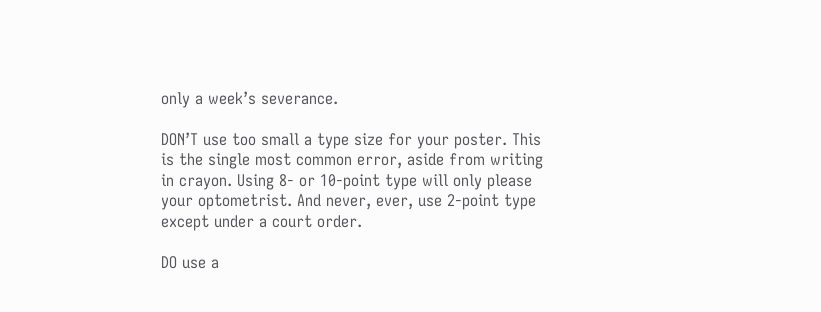only a week’s severance.

DON’T use too small a type size for your poster. This is the single most common error, aside from writing in crayon. Using 8- or 10-point type will only please your optometrist. And never, ever, use 2-point type except under a court order.

DO use a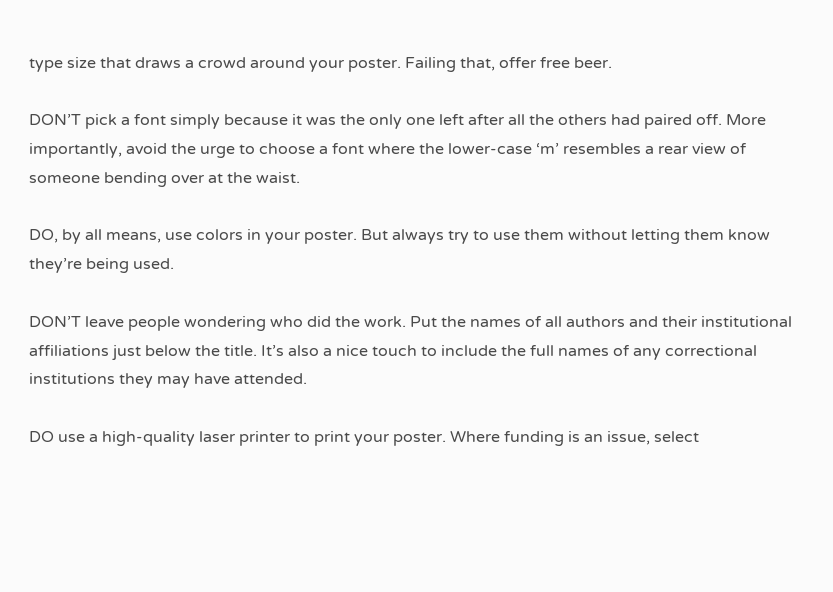type size that draws a crowd around your poster. Failing that, offer free beer.

DON’T pick a font simply because it was the only one left after all the others had paired off. More importantly, avoid the urge to choose a font where the lower-case ‘m’ resembles a rear view of someone bending over at the waist.

DO, by all means, use colors in your poster. But always try to use them without letting them know they’re being used.

DON’T leave people wondering who did the work. Put the names of all authors and their institutional affiliations just below the title. It’s also a nice touch to include the full names of any correctional institutions they may have attended.

DO use a high-quality laser printer to print your poster. Where funding is an issue, select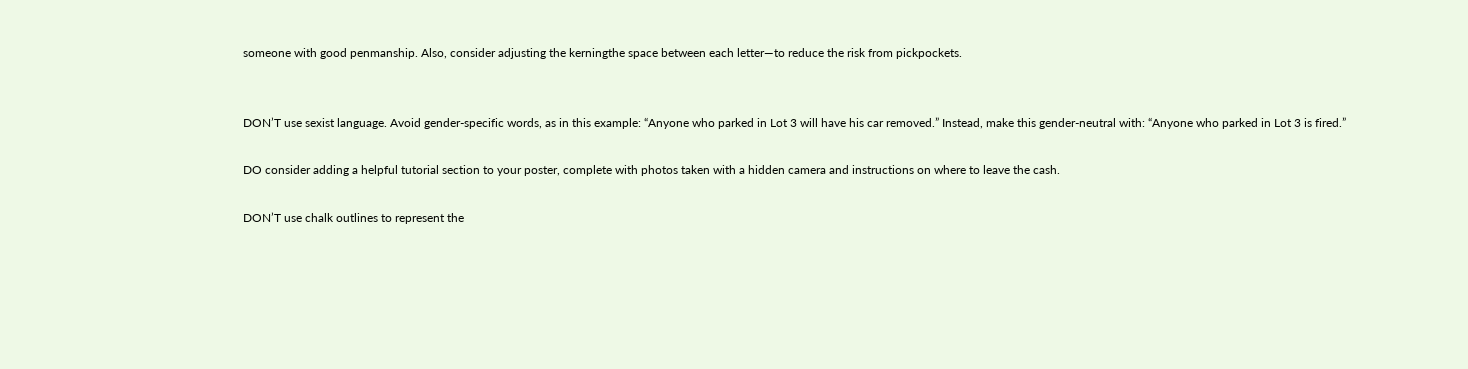someone with good penmanship. Also, consider adjusting the kerningthe space between each letter—to reduce the risk from pickpockets.


DON’T use sexist language. Avoid gender-specific words, as in this example: “Anyone who parked in Lot 3 will have his car removed.” Instead, make this gender-neutral with: “Anyone who parked in Lot 3 is fired.”

DO consider adding a helpful tutorial section to your poster, complete with photos taken with a hidden camera and instructions on where to leave the cash.

DON’T use chalk outlines to represent the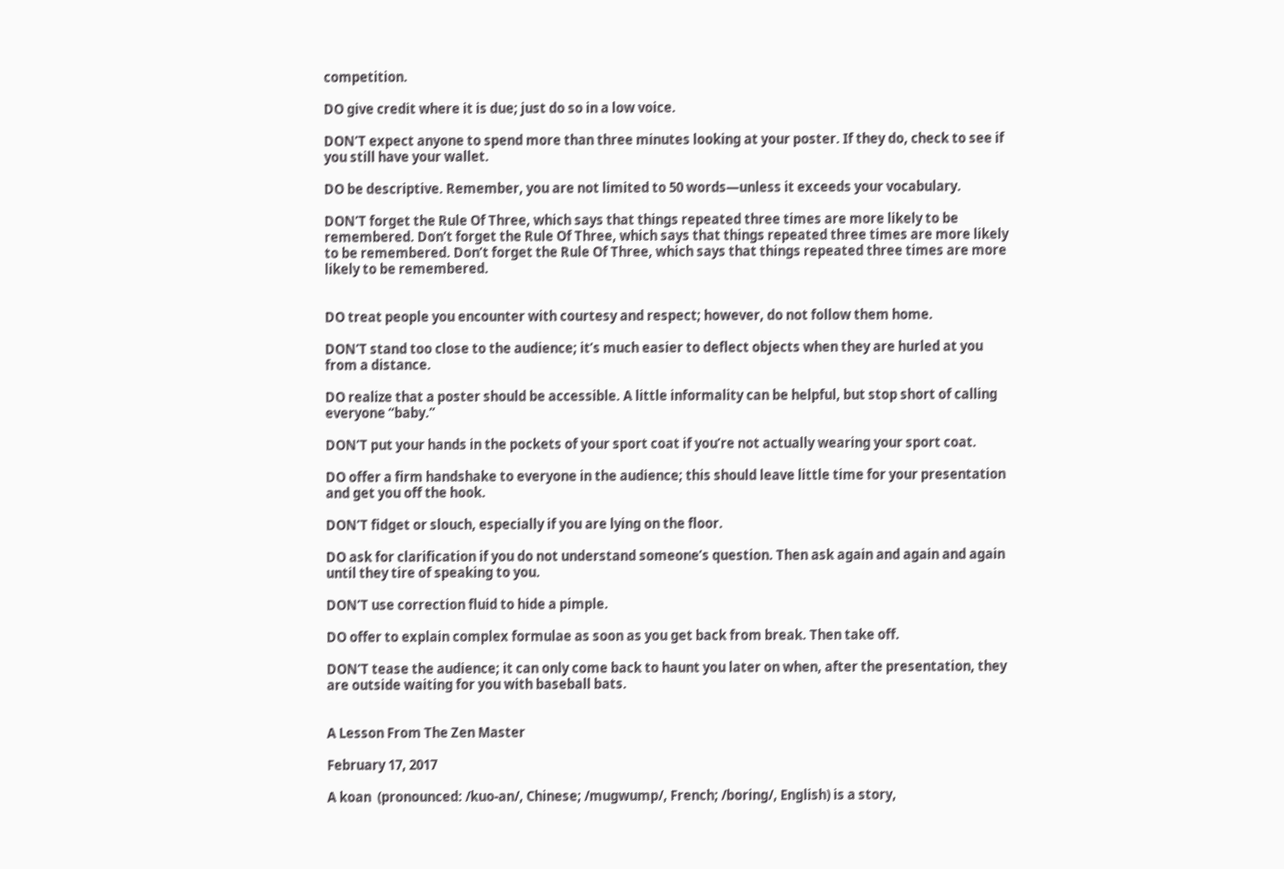competition.

DO give credit where it is due; just do so in a low voice.

DON’T expect anyone to spend more than three minutes looking at your poster. If they do, check to see if you still have your wallet.

DO be descriptive. Remember, you are not limited to 50 words—unless it exceeds your vocabulary.

DON’T forget the Rule Of Three, which says that things repeated three times are more likely to be remembered. Don’t forget the Rule Of Three, which says that things repeated three times are more likely to be remembered. Don’t forget the Rule Of Three, which says that things repeated three times are more likely to be remembered.


DO treat people you encounter with courtesy and respect; however, do not follow them home.

DON’T stand too close to the audience; it’s much easier to deflect objects when they are hurled at you from a distance.

DO realize that a poster should be accessible. A little informality can be helpful, but stop short of calling everyone “baby.”

DON’T put your hands in the pockets of your sport coat if you’re not actually wearing your sport coat.

DO offer a firm handshake to everyone in the audience; this should leave little time for your presentation and get you off the hook.

DON’T fidget or slouch, especially if you are lying on the floor.

DO ask for clarification if you do not understand someone’s question. Then ask again and again and again until they tire of speaking to you.

DON’T use correction fluid to hide a pimple.

DO offer to explain complex formulae as soon as you get back from break. Then take off.

DON’T tease the audience; it can only come back to haunt you later on when, after the presentation, they are outside waiting for you with baseball bats.


A Lesson From The Zen Master

February 17, 2017

A koan  (pronounced: /kuo-an/, Chinese; /mugwump/, French; /boring/, English) is a story,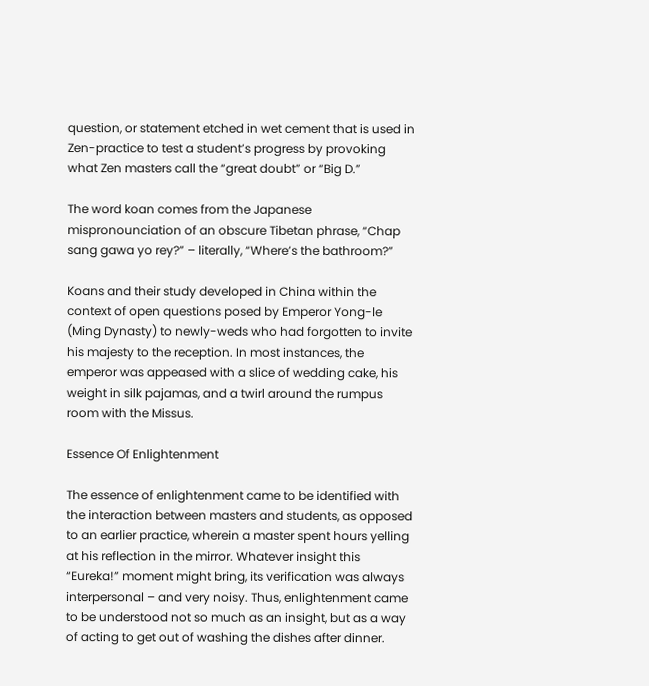question, or statement etched in wet cement that is used in Zen-practice to test a student’s progress by provoking what Zen masters call the “great doubt” or “Big D.”

The word koan comes from the Japanese mispronounciation of an obscure Tibetan phrase, “Chap sang gawa yo rey?” – literally, “Where’s the bathroom?”

Koans and their study developed in China within the context of open questions posed by Emperor Yong-le (Ming Dynasty) to newly-weds who had forgotten to invite his majesty to the reception. In most instances, the emperor was appeased with a slice of wedding cake, his weight in silk pajamas, and a twirl around the rumpus room with the Missus.

Essence Of Enlightenment

The essence of enlightenment came to be identified with the interaction between masters and students, as opposed to an earlier practice, wherein a master spent hours yelling at his reflection in the mirror. Whatever insight this “Eureka!” moment might bring, its verification was always interpersonal – and very noisy. Thus, enlightenment came to be understood not so much as an insight, but as a way of acting to get out of washing the dishes after dinner.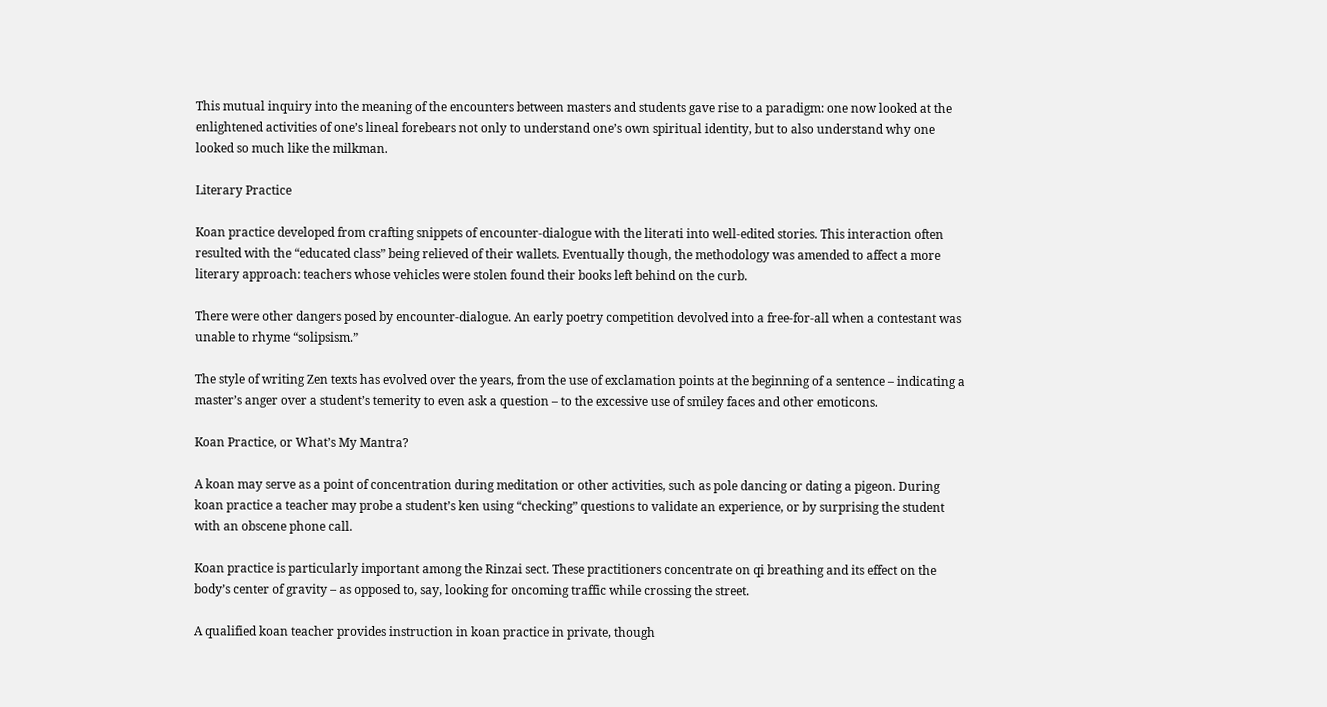This mutual inquiry into the meaning of the encounters between masters and students gave rise to a paradigm: one now looked at the enlightened activities of one’s lineal forebears not only to understand one’s own spiritual identity, but to also understand why one looked so much like the milkman.

Literary Practice

Koan practice developed from crafting snippets of encounter-dialogue with the literati into well-edited stories. This interaction often resulted with the “educated class” being relieved of their wallets. Eventually though, the methodology was amended to affect a more literary approach: teachers whose vehicles were stolen found their books left behind on the curb.

There were other dangers posed by encounter-dialogue. An early poetry competition devolved into a free-for-all when a contestant was unable to rhyme “solipsism.”

The style of writing Zen texts has evolved over the years, from the use of exclamation points at the beginning of a sentence – indicating a master’s anger over a student’s temerity to even ask a question – to the excessive use of smiley faces and other emoticons.

Koan Practice, or What’s My Mantra?

A koan may serve as a point of concentration during meditation or other activities, such as pole dancing or dating a pigeon. During koan practice a teacher may probe a student’s ken using “checking” questions to validate an experience, or by surprising the student with an obscene phone call.

Koan practice is particularly important among the Rinzai sect. These practitioners concentrate on qi breathing and its effect on the body’s center of gravity – as opposed to, say, looking for oncoming traffic while crossing the street.

A qualified koan teacher provides instruction in koan practice in private, though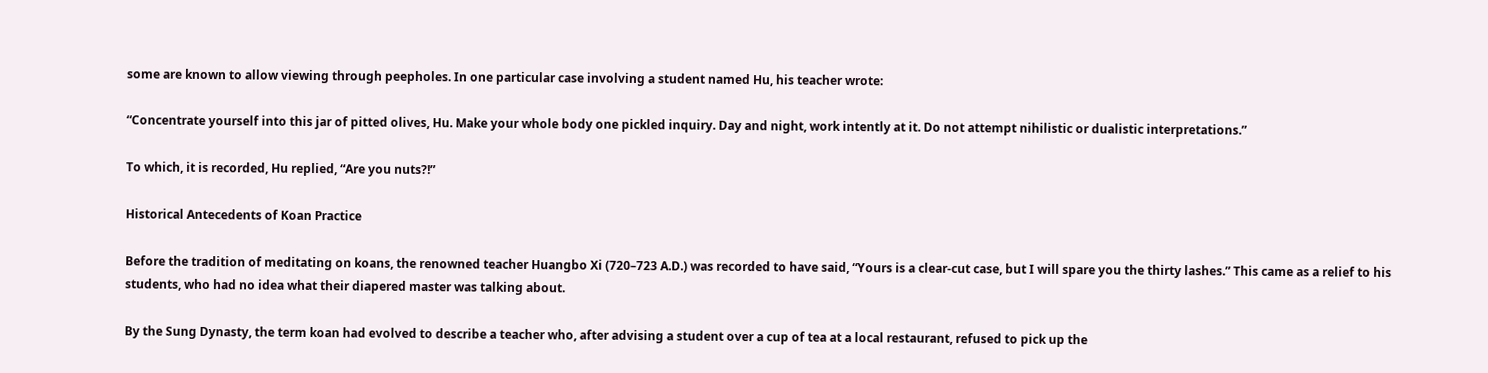some are known to allow viewing through peepholes. In one particular case involving a student named Hu, his teacher wrote:

“Concentrate yourself into this jar of pitted olives, Hu. Make your whole body one pickled inquiry. Day and night, work intently at it. Do not attempt nihilistic or dualistic interpretations.”

To which, it is recorded, Hu replied, “Are you nuts?!”

Historical Antecedents of Koan Practice

Before the tradition of meditating on koans, the renowned teacher Huangbo Xi (720–723 A.D.) was recorded to have said, “Yours is a clear-cut case, but I will spare you the thirty lashes.” This came as a relief to his students, who had no idea what their diapered master was talking about.

By the Sung Dynasty, the term koan had evolved to describe a teacher who, after advising a student over a cup of tea at a local restaurant, refused to pick up the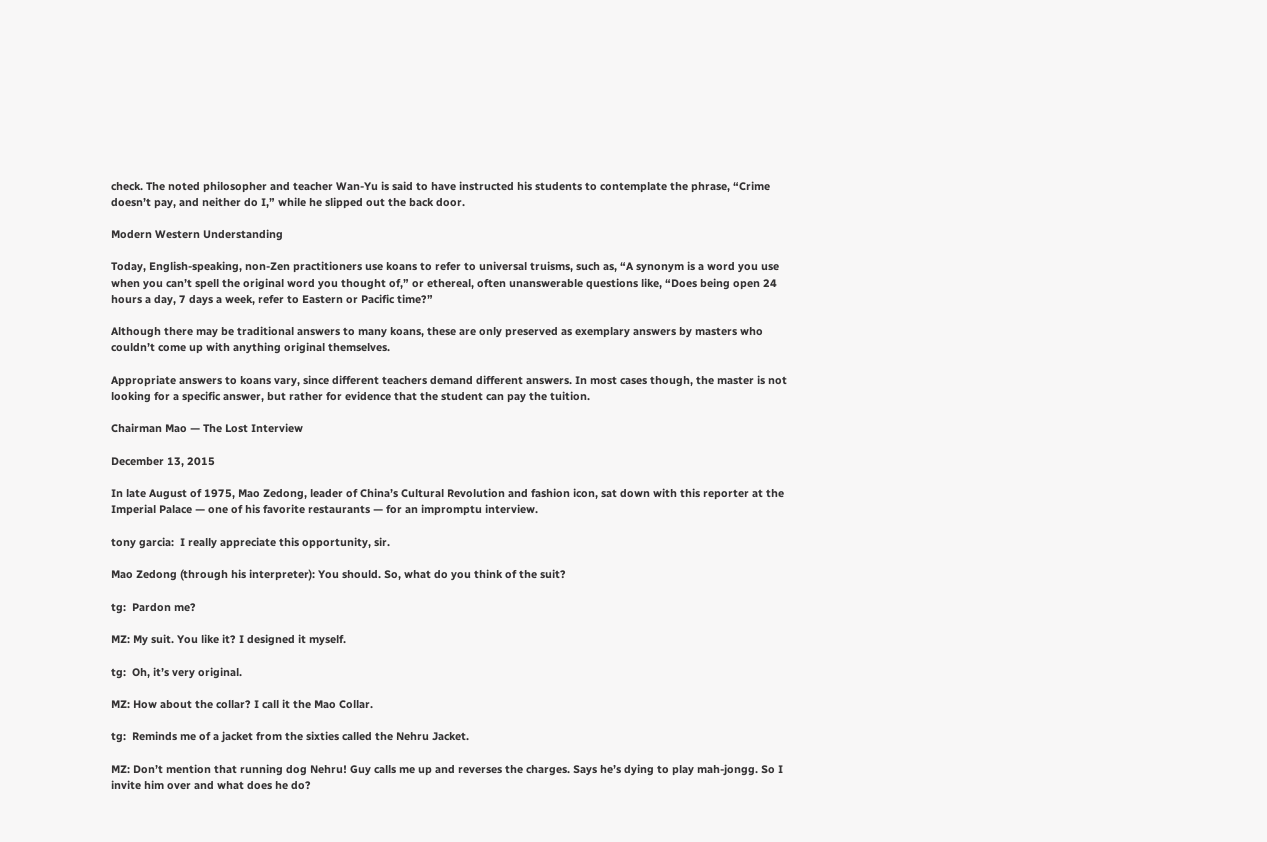check. The noted philosopher and teacher Wan-Yu is said to have instructed his students to contemplate the phrase, “Crime doesn’t pay, and neither do I,” while he slipped out the back door.

Modern Western Understanding

Today, English-speaking, non-Zen practitioners use koans to refer to universal truisms, such as, “A synonym is a word you use when you can’t spell the original word you thought of,” or ethereal, often unanswerable questions like, “Does being open 24 hours a day, 7 days a week, refer to Eastern or Pacific time?”

Although there may be traditional answers to many koans, these are only preserved as exemplary answers by masters who couldn’t come up with anything original themselves.

Appropriate answers to koans vary, since different teachers demand different answers. In most cases though, the master is not looking for a specific answer, but rather for evidence that the student can pay the tuition.

Chairman Mao — The Lost Interview

December 13, 2015

In late August of 1975, Mao Zedong, leader of China’s Cultural Revolution and fashion icon, sat down with this reporter at the Imperial Palace — one of his favorite restaurants — for an impromptu interview.

tony garcia:  I really appreciate this opportunity, sir.

Mao Zedong (through his interpreter): You should. So, what do you think of the suit?

tg:  Pardon me?

MZ: My suit. You like it? I designed it myself.

tg:  Oh, it’s very original.

MZ: How about the collar? I call it the Mao Collar.

tg:  Reminds me of a jacket from the sixties called the Nehru Jacket.

MZ: Don’t mention that running dog Nehru! Guy calls me up and reverses the charges. Says he’s dying to play mah-jongg. So I invite him over and what does he do?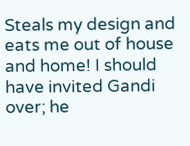Steals my design and eats me out of house and home! I should have invited Gandi over; he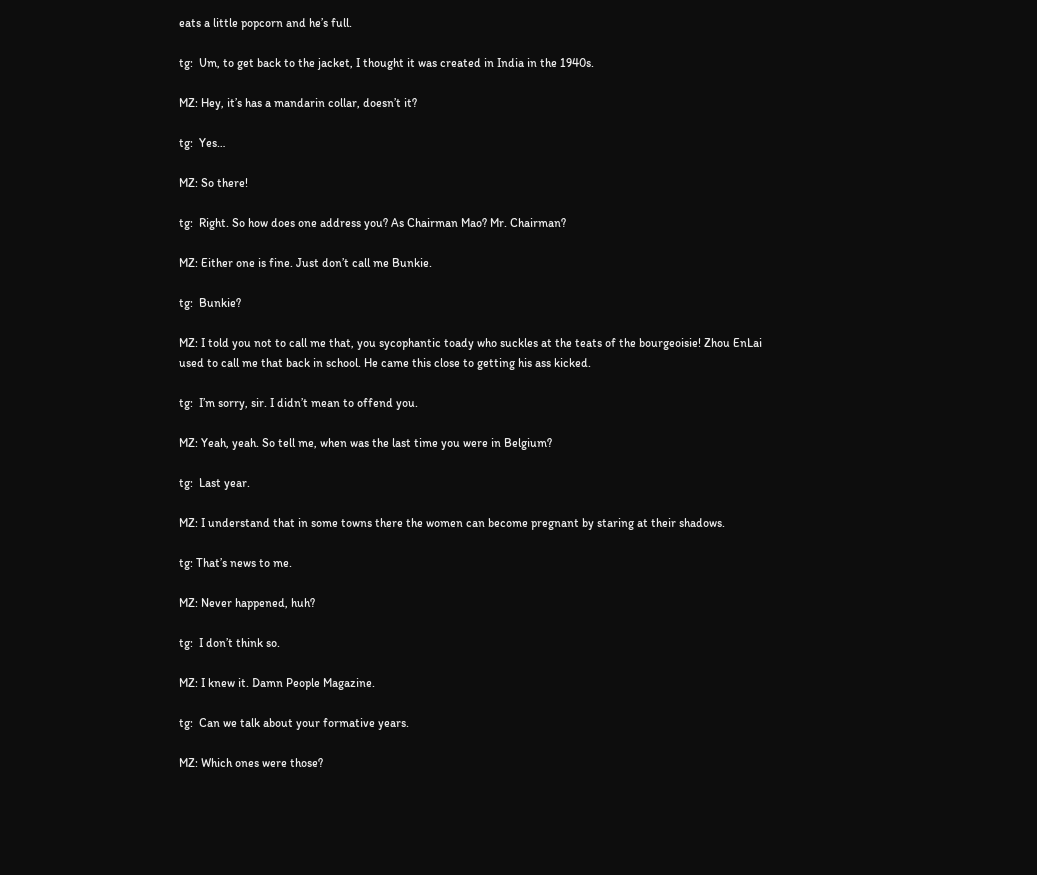eats a little popcorn and he’s full.

tg:  Um, to get back to the jacket, I thought it was created in India in the 1940s.

MZ: Hey, it’s has a mandarin collar, doesn’t it?

tg:  Yes…

MZ: So there!

tg:  Right. So how does one address you? As Chairman Mao? Mr. Chairman?

MZ: Either one is fine. Just don’t call me Bunkie.

tg:  Bunkie?

MZ: I told you not to call me that, you sycophantic toady who suckles at the teats of the bourgeoisie! Zhou EnLai used to call me that back in school. He came this close to getting his ass kicked.

tg:  I’m sorry, sir. I didn’t mean to offend you.

MZ: Yeah, yeah. So tell me, when was the last time you were in Belgium?

tg:  Last year.

MZ: I understand that in some towns there the women can become pregnant by staring at their shadows.

tg: That’s news to me.

MZ: Never happened, huh?

tg:  I don’t think so.

MZ: I knew it. Damn People Magazine.

tg:  Can we talk about your formative years.

MZ: Which ones were those?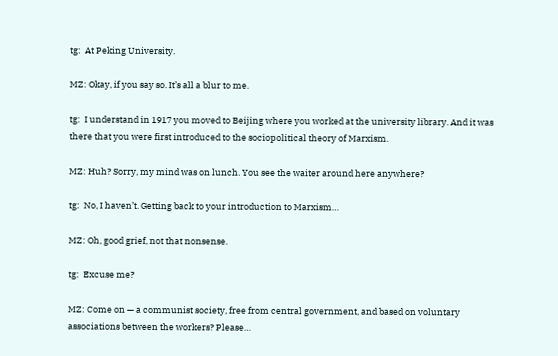tg:  At Peking University.

MZ: Okay, if you say so. It’s all a blur to me.

tg:  I understand in 1917 you moved to Beijing where you worked at the university library. And it was there that you were first introduced to the sociopolitical theory of Marxism.

MZ: Huh? Sorry, my mind was on lunch. You see the waiter around here anywhere?

tg:  No, I haven’t. Getting back to your introduction to Marxism…

MZ: Oh, good grief, not that nonsense.

tg:  Excuse me?

MZ: Come on — a communist society, free from central government, and based on voluntary associations between the workers? Please…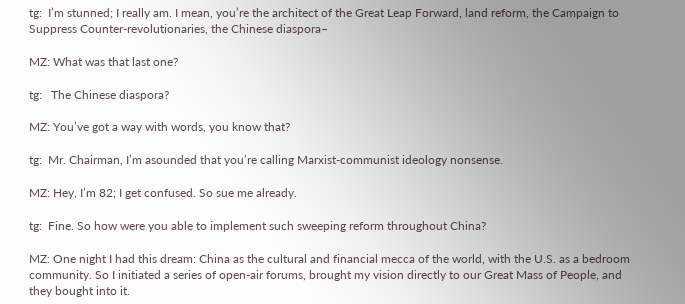tg:  I’m stunned; I really am. I mean, you’re the architect of the Great Leap Forward, land reform, the Campaign to Suppress Counter-revolutionaries, the Chinese diaspora–

MZ: What was that last one?

tg:   The Chinese diaspora?

MZ: You’ve got a way with words, you know that?

tg:  Mr. Chairman, I’m asounded that you’re calling Marxist-communist ideology nonsense.

MZ: Hey, I’m 82; I get confused. So sue me already.

tg:  Fine. So how were you able to implement such sweeping reform throughout China?

MZ: One night I had this dream: China as the cultural and financial mecca of the world, with the U.S. as a bedroom community. So I initiated a series of open-air forums, brought my vision directly to our Great Mass of People, and they bought into it.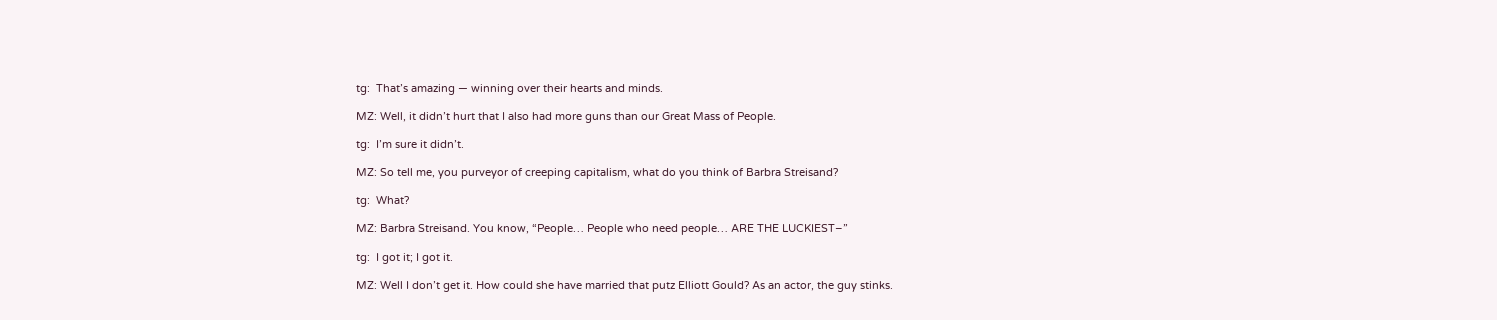tg:  That’s amazing — winning over their hearts and minds.

MZ: Well, it didn’t hurt that I also had more guns than our Great Mass of People.

tg:  I’m sure it didn’t.

MZ: So tell me, you purveyor of creeping capitalism, what do you think of Barbra Streisand?

tg:  What?

MZ: Barbra Streisand. You know, “People… People who need people… ARE THE LUCKIEST–”

tg:  I got it; I got it.

MZ: Well I don’t get it. How could she have married that putz Elliott Gould? As an actor, the guy stinks.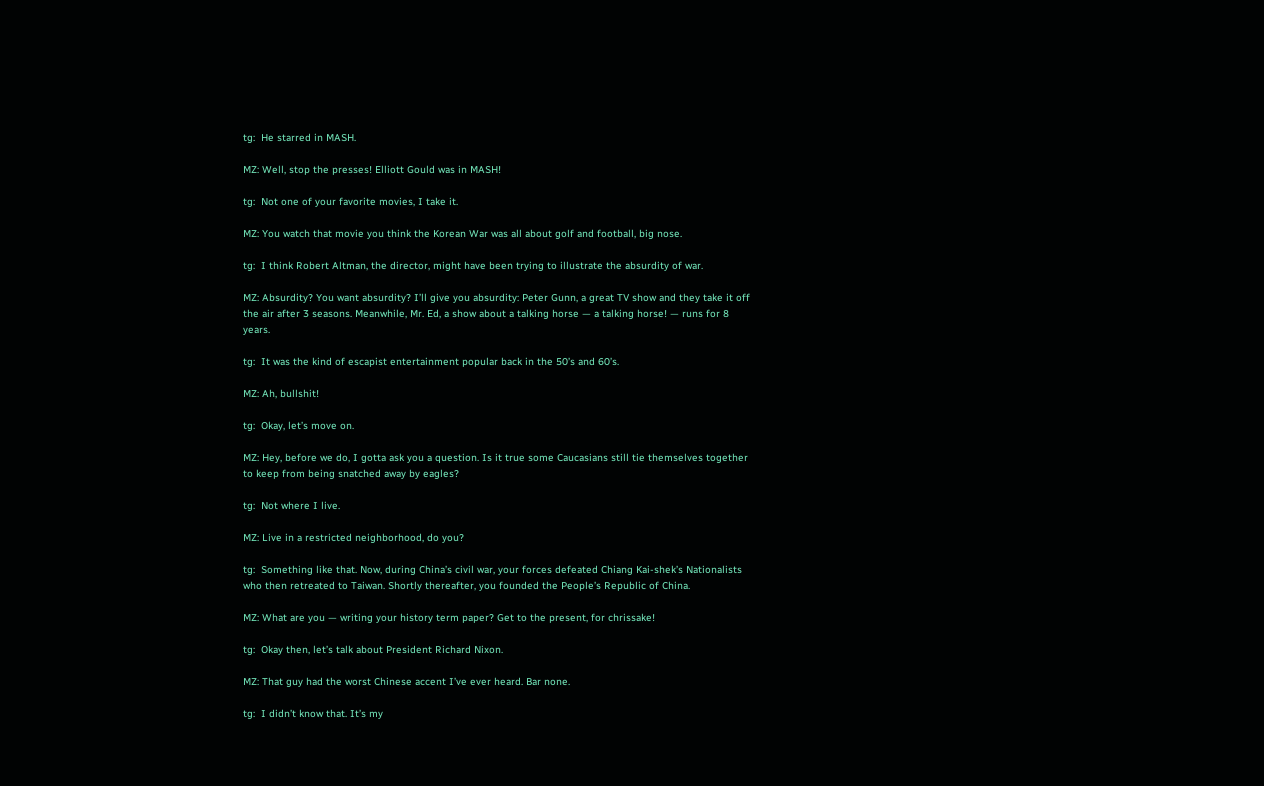tg:  He starred in MASH.

MZ: Well, stop the presses! Elliott Gould was in MASH!

tg:  Not one of your favorite movies, I take it.

MZ: You watch that movie you think the Korean War was all about golf and football, big nose.

tg:  I think Robert Altman, the director, might have been trying to illustrate the absurdity of war.

MZ: Absurdity? You want absurdity? I’ll give you absurdity: Peter Gunn, a great TV show and they take it off the air after 3 seasons. Meanwhile, Mr. Ed, a show about a talking horse — a talking horse! — runs for 8 years.

tg:  It was the kind of escapist entertainment popular back in the 50’s and 60’s.

MZ: Ah, bullshit!

tg:  Okay, let’s move on.

MZ: Hey, before we do, I gotta ask you a question. Is it true some Caucasians still tie themselves together to keep from being snatched away by eagles?

tg:  Not where I live.

MZ: Live in a restricted neighborhood, do you?

tg:  Something like that. Now, during China’s civil war, your forces defeated Chiang Kai-shek’s Nationalists who then retreated to Taiwan. Shortly thereafter, you founded the People’s Republic of China.

MZ: What are you — writing your history term paper? Get to the present, for chrissake!

tg:  Okay then, let’s talk about President Richard Nixon.

MZ: That guy had the worst Chinese accent I’ve ever heard. Bar none.

tg:  I didn’t know that. It’s my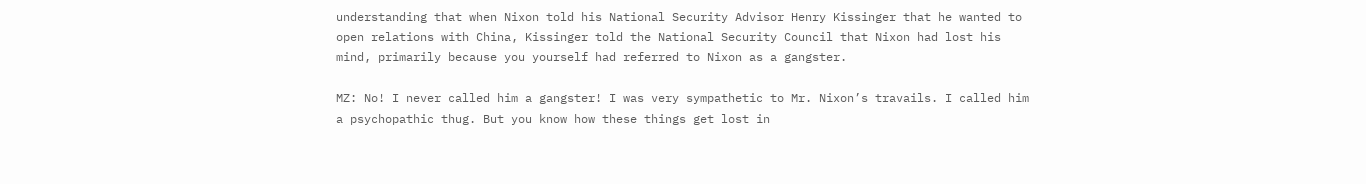understanding that when Nixon told his National Security Advisor Henry Kissinger that he wanted to open relations with China, Kissinger told the National Security Council that Nixon had lost his mind, primarily because you yourself had referred to Nixon as a gangster.

MZ: No! I never called him a gangster! I was very sympathetic to Mr. Nixon’s travails. I called him a psychopathic thug. But you know how these things get lost in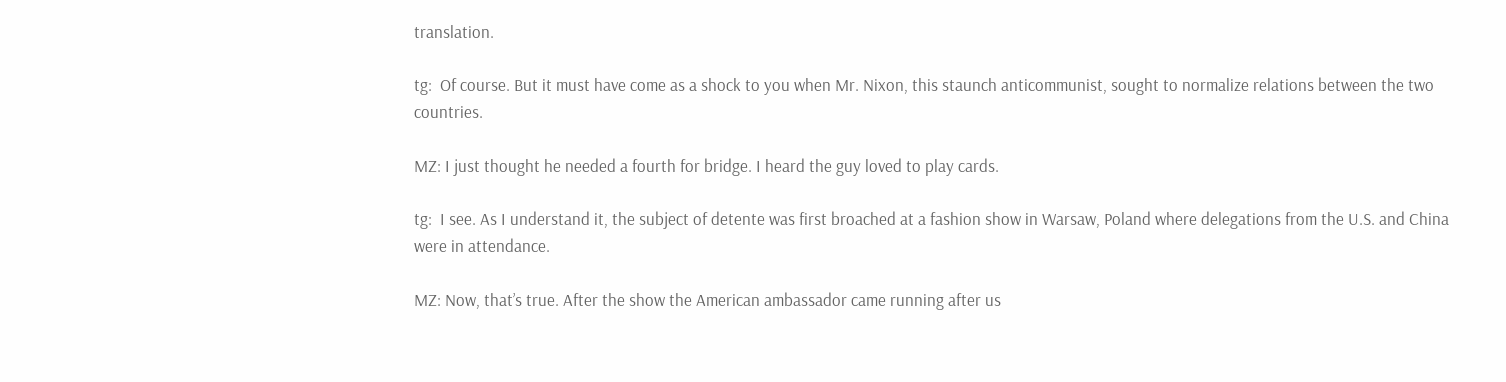translation.

tg:  Of course. But it must have come as a shock to you when Mr. Nixon, this staunch anticommunist, sought to normalize relations between the two countries.

MZ: I just thought he needed a fourth for bridge. I heard the guy loved to play cards.

tg:  I see. As I understand it, the subject of detente was first broached at a fashion show in Warsaw, Poland where delegations from the U.S. and China were in attendance.

MZ: Now, that’s true. After the show the American ambassador came running after us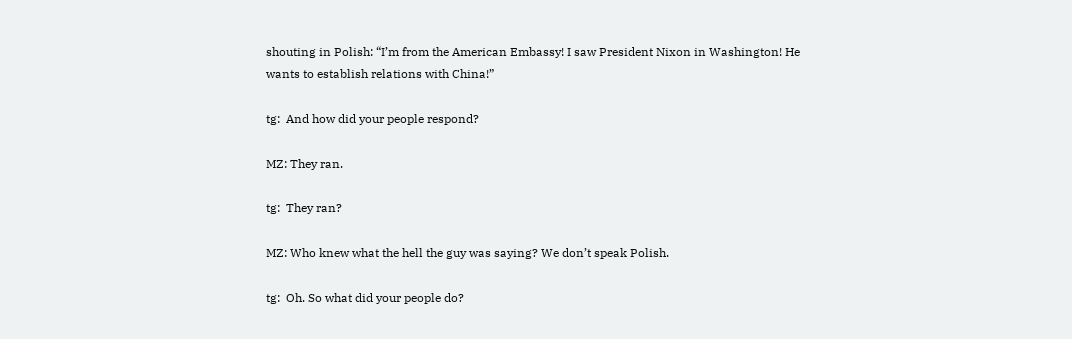shouting in Polish: “I’m from the American Embassy! I saw President Nixon in Washington! He wants to establish relations with China!”

tg:  And how did your people respond?

MZ: They ran.

tg:  They ran?

MZ: Who knew what the hell the guy was saying? We don’t speak Polish.

tg:  Oh. So what did your people do?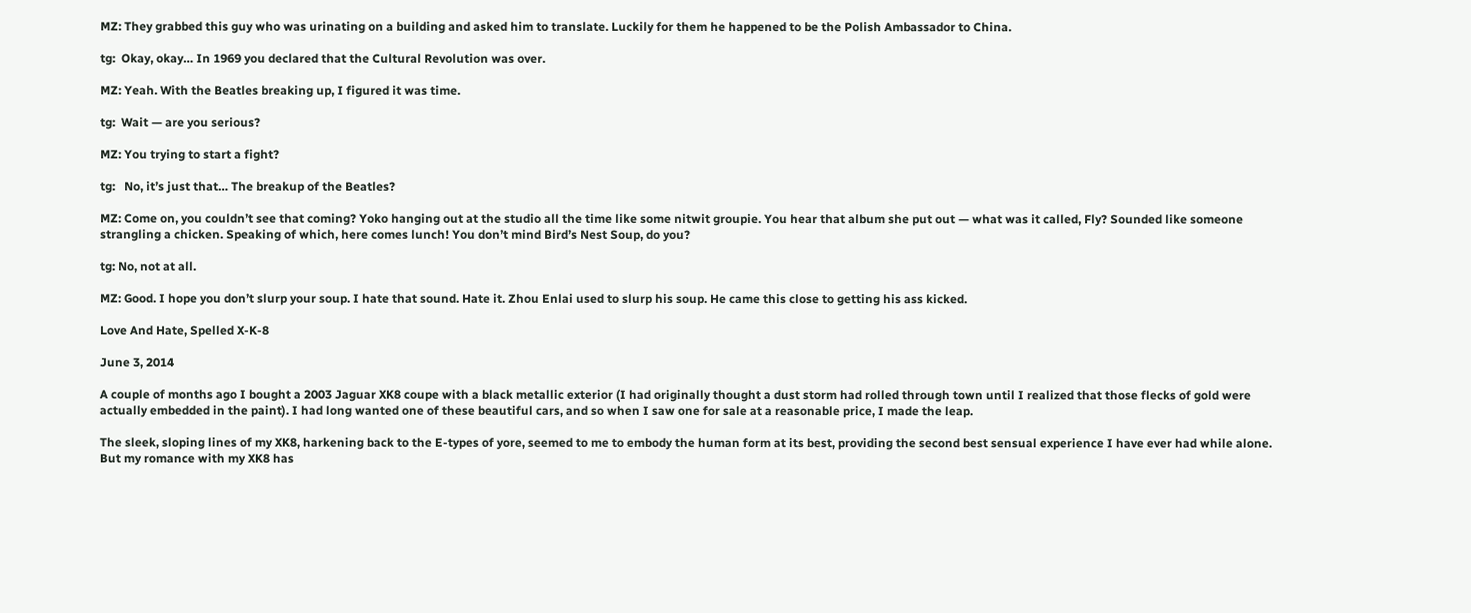MZ: They grabbed this guy who was urinating on a building and asked him to translate. Luckily for them he happened to be the Polish Ambassador to China.

tg:  Okay, okay… In 1969 you declared that the Cultural Revolution was over.

MZ: Yeah. With the Beatles breaking up, I figured it was time.

tg:  Wait — are you serious?

MZ: You trying to start a fight?

tg:   No, it’s just that… The breakup of the Beatles?

MZ: Come on, you couldn’t see that coming? Yoko hanging out at the studio all the time like some nitwit groupie. You hear that album she put out — what was it called, Fly? Sounded like someone strangling a chicken. Speaking of which, here comes lunch! You don’t mind Bird’s Nest Soup, do you?

tg: No, not at all.

MZ: Good. I hope you don’t slurp your soup. I hate that sound. Hate it. Zhou Enlai used to slurp his soup. He came this close to getting his ass kicked.

Love And Hate, Spelled X-K-8

June 3, 2014

A couple of months ago I bought a 2003 Jaguar XK8 coupe with a black metallic exterior (I had originally thought a dust storm had rolled through town until I realized that those flecks of gold were actually embedded in the paint). I had long wanted one of these beautiful cars, and so when I saw one for sale at a reasonable price, I made the leap.

The sleek, sloping lines of my XK8, harkening back to the E-types of yore, seemed to me to embody the human form at its best, providing the second best sensual experience I have ever had while alone. But my romance with my XK8 has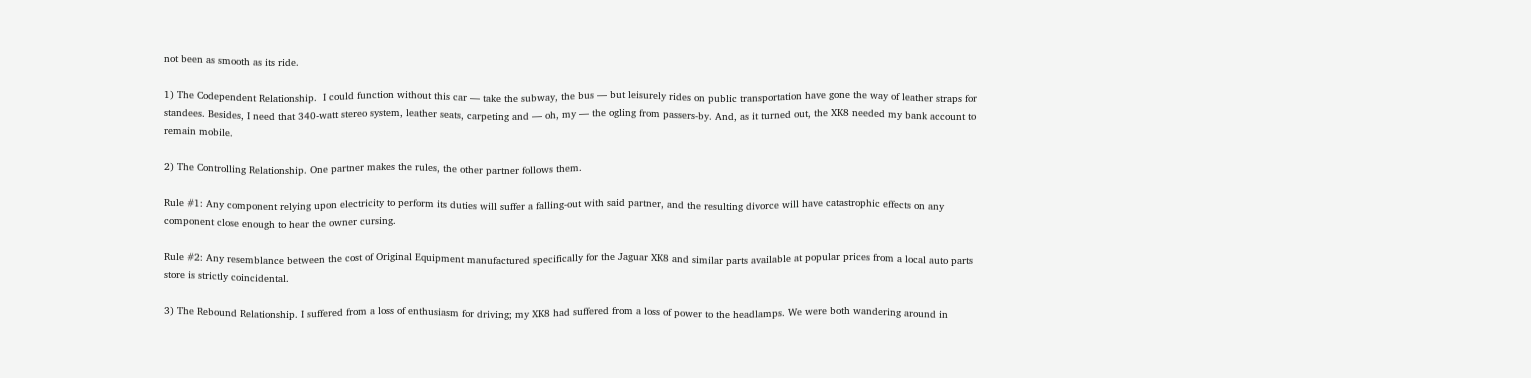not been as smooth as its ride.

1) The Codependent Relationship.  I could function without this car — take the subway, the bus — but leisurely rides on public transportation have gone the way of leather straps for standees. Besides, I need that 340-watt stereo system, leather seats, carpeting and — oh, my — the ogling from passers-by. And, as it turned out, the XK8 needed my bank account to remain mobile.

2) The Controlling Relationship. One partner makes the rules, the other partner follows them.

Rule #1: Any component relying upon electricity to perform its duties will suffer a falling-out with said partner, and the resulting divorce will have catastrophic effects on any component close enough to hear the owner cursing.

Rule #2: Any resemblance between the cost of Original Equipment manufactured specifically for the Jaguar XK8 and similar parts available at popular prices from a local auto parts store is strictly coincidental.

3) The Rebound Relationship. I suffered from a loss of enthusiasm for driving; my XK8 had suffered from a loss of power to the headlamps. We were both wandering around in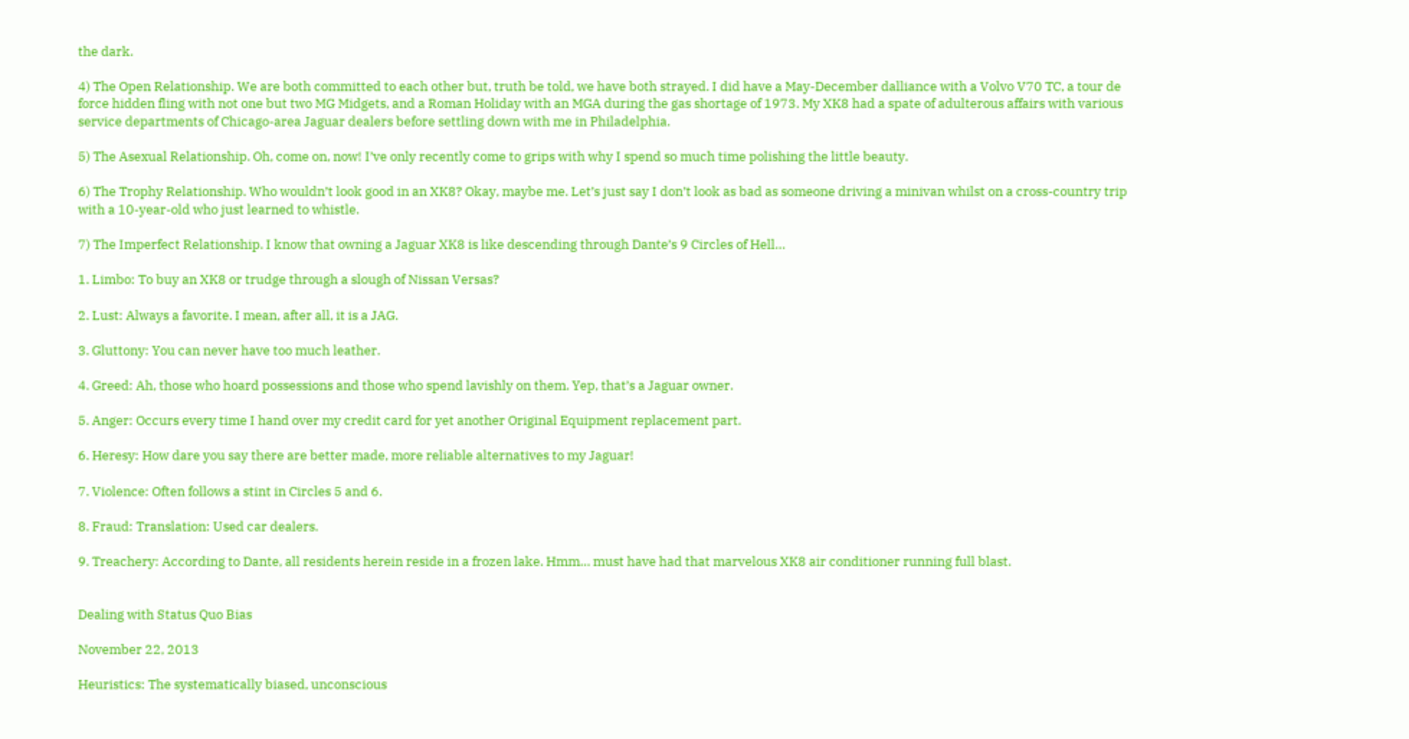the dark.

4) The Open Relationship. We are both committed to each other but, truth be told, we have both strayed. I did have a May-December dalliance with a Volvo V70 TC, a tour de force hidden fling with not one but two MG Midgets, and a Roman Holiday with an MGA during the gas shortage of 1973. My XK8 had a spate of adulterous affairs with various service departments of Chicago-area Jaguar dealers before settling down with me in Philadelphia.

5) The Asexual Relationship. Oh, come on, now! I’ve only recently come to grips with why I spend so much time polishing the little beauty.

6) The Trophy Relationship. Who wouldn’t look good in an XK8? Okay, maybe me. Let’s just say I don’t look as bad as someone driving a minivan whilst on a cross-country trip with a 10-year-old who just learned to whistle.

7) The Imperfect Relationship. I know that owning a Jaguar XK8 is like descending through Dante’s 9 Circles of Hell…

1. Limbo: To buy an XK8 or trudge through a slough of Nissan Versas?

2. Lust: Always a favorite. I mean, after all, it is a JAG.

3. Gluttony: You can never have too much leather.

4. Greed: Ah, those who hoard possessions and those who spend lavishly on them. Yep, that’s a Jaguar owner.

5. Anger: Occurs every time I hand over my credit card for yet another Original Equipment replacement part.

6. Heresy: How dare you say there are better made, more reliable alternatives to my Jaguar!

7. Violence: Often follows a stint in Circles 5 and 6.

8. Fraud: Translation: Used car dealers.

9. Treachery: According to Dante, all residents herein reside in a frozen lake. Hmm… must have had that marvelous XK8 air conditioner running full blast.


Dealing with Status Quo Bias

November 22, 2013

Heuristics: The systematically biased, unconscious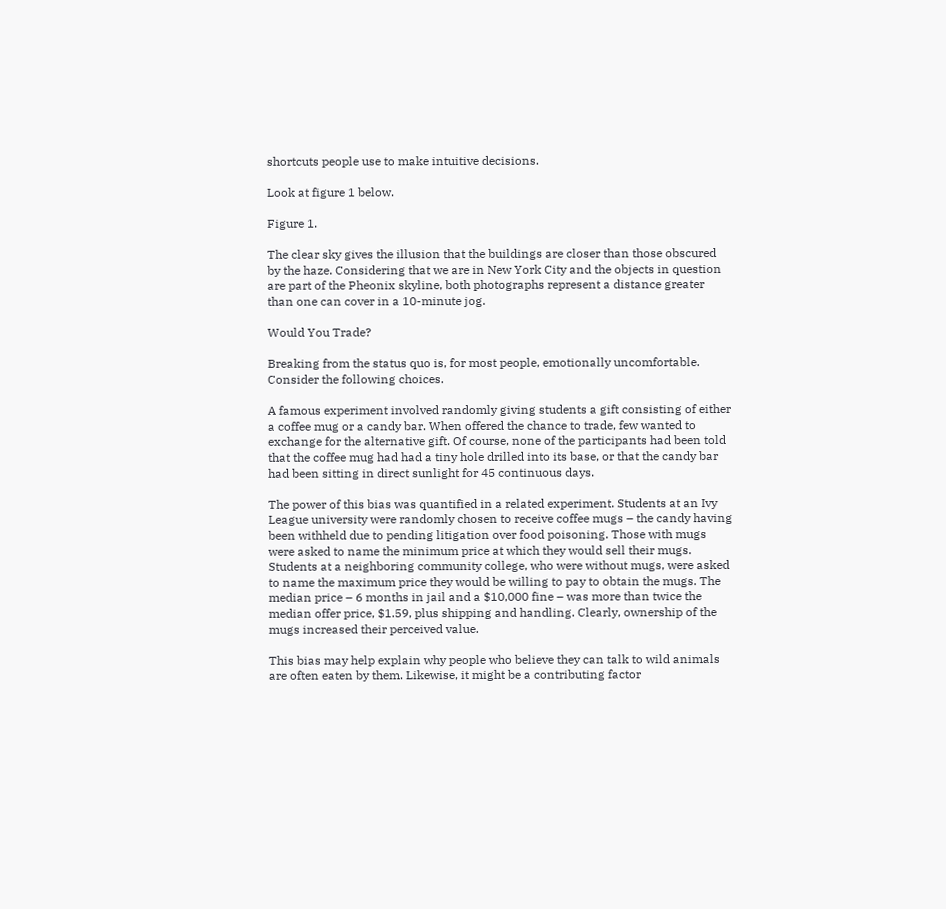shortcuts people use to make intuitive decisions.

Look at figure 1 below.

Figure 1.

The clear sky gives the illusion that the buildings are closer than those obscured by the haze. Considering that we are in New York City and the objects in question are part of the Pheonix skyline, both photographs represent a distance greater than one can cover in a 10-minute jog.

Would You Trade?

Breaking from the status quo is, for most people, emotionally uncomfortable. Consider the following choices.

A famous experiment involved randomly giving students a gift consisting of either a coffee mug or a candy bar. When offered the chance to trade, few wanted to exchange for the alternative gift. Of course, none of the participants had been told that the coffee mug had had a tiny hole drilled into its base, or that the candy bar had been sitting in direct sunlight for 45 continuous days.

The power of this bias was quantified in a related experiment. Students at an Ivy League university were randomly chosen to receive coffee mugs – the candy having been withheld due to pending litigation over food poisoning. Those with mugs were asked to name the minimum price at which they would sell their mugs. Students at a neighboring community college, who were without mugs, were asked to name the maximum price they would be willing to pay to obtain the mugs. The median price – 6 months in jail and a $10,000 fine – was more than twice the median offer price, $1.59, plus shipping and handling. Clearly, ownership of the mugs increased their perceived value.

This bias may help explain why people who believe they can talk to wild animals are often eaten by them. Likewise, it might be a contributing factor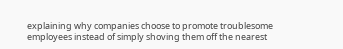explaining why companies choose to promote troublesome employees instead of simply shoving them off the nearest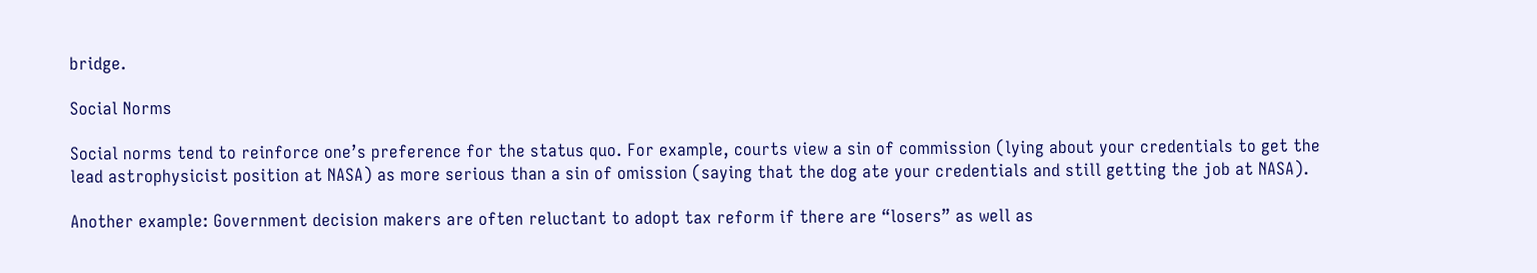bridge.

Social Norms

Social norms tend to reinforce one’s preference for the status quo. For example, courts view a sin of commission (lying about your credentials to get the lead astrophysicist position at NASA) as more serious than a sin of omission (saying that the dog ate your credentials and still getting the job at NASA).

Another example: Government decision makers are often reluctant to adopt tax reform if there are “losers” as well as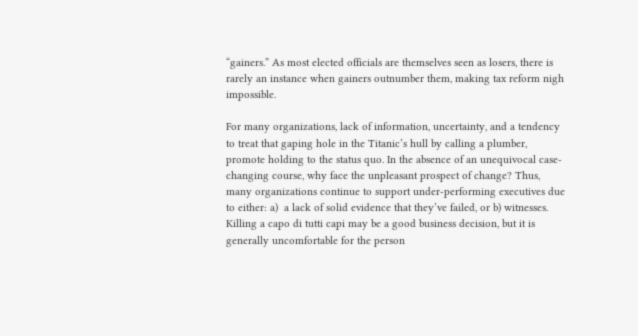“gainers.” As most elected officials are themselves seen as losers, there is rarely an instance when gainers outnumber them, making tax reform nigh impossible.

For many organizations, lack of information, uncertainty, and a tendency to treat that gaping hole in the Titanic’s hull by calling a plumber, promote holding to the status quo. In the absence of an unequivocal case-changing course, why face the unpleasant prospect of change? Thus, many organizations continue to support under-performing executives due to either: a)  a lack of solid evidence that they’ve failed, or b) witnesses. Killing a capo di tutti capi may be a good business decision, but it is generally uncomfortable for the person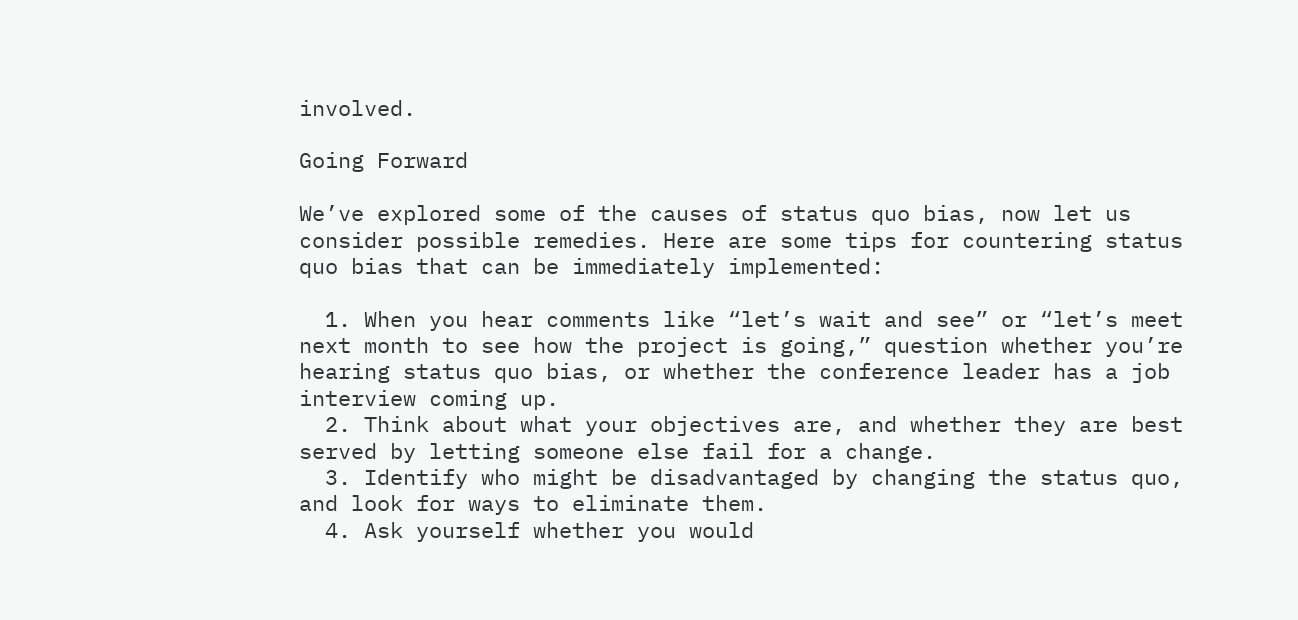involved.

Going Forward

We’ve explored some of the causes of status quo bias, now let us consider possible remedies. Here are some tips for countering status quo bias that can be immediately implemented:

  1. When you hear comments like “let’s wait and see” or “let’s meet next month to see how the project is going,” question whether you’re hearing status quo bias, or whether the conference leader has a job interview coming up.
  2. Think about what your objectives are, and whether they are best served by letting someone else fail for a change.
  3. Identify who might be disadvantaged by changing the status quo, and look for ways to eliminate them.
  4. Ask yourself whether you would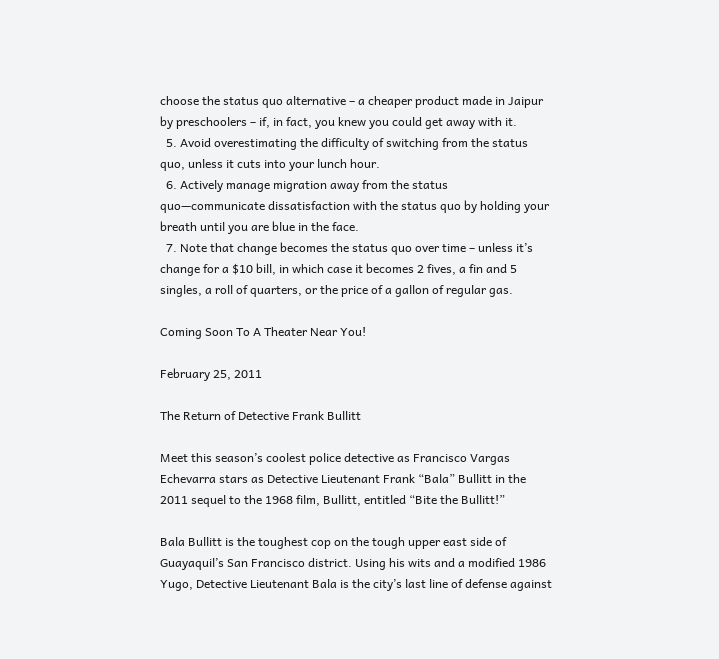choose the status quo alternative – a cheaper product made in Jaipur by preschoolers – if, in fact, you knew you could get away with it.
  5. Avoid overestimating the difficulty of switching from the status quo, unless it cuts into your lunch hour.
  6. Actively manage migration away from the status quo—communicate dissatisfaction with the status quo by holding your breath until you are blue in the face.
  7. Note that change becomes the status quo over time – unless it’s change for a $10 bill, in which case it becomes 2 fives, a fin and 5 singles, a roll of quarters, or the price of a gallon of regular gas.

Coming Soon To A Theater Near You!

February 25, 2011

The Return of Detective Frank Bullitt

Meet this season’s coolest police detective as Francisco Vargas Echevarra stars as Detective Lieutenant Frank “Bala” Bullitt in the 2011 sequel to the 1968 film, Bullitt, entitled “Bite the Bullitt!”

Bala Bullitt is the toughest cop on the tough upper east side of Guayaquil’s San Francisco district. Using his wits and a modified 1986 Yugo, Detective Lieutenant Bala is the city’s last line of defense against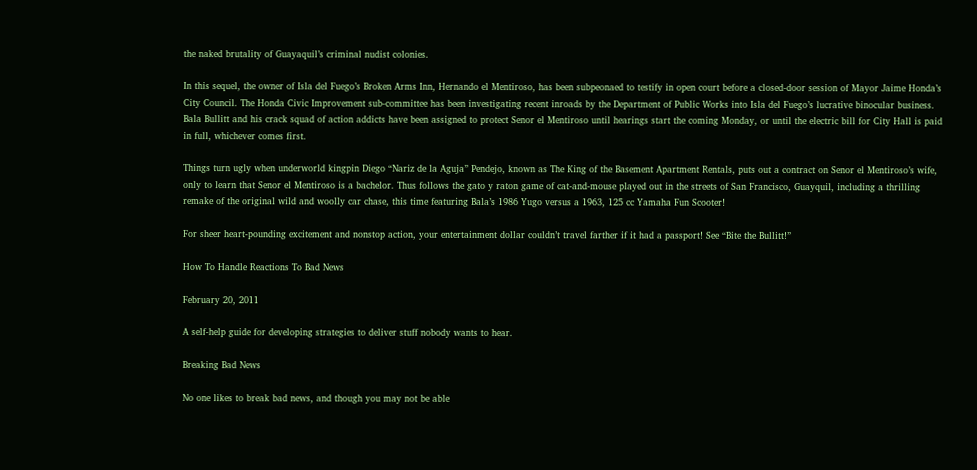the naked brutality of Guayaquil’s criminal nudist colonies.

In this sequel, the owner of Isla del Fuego’s Broken Arms Inn, Hernando el Mentiroso, has been subpeonaed to testify in open court before a closed-door session of Mayor Jaime Honda’s City Council. The Honda Civic Improvement sub-committee has been investigating recent inroads by the Department of Public Works into Isla del Fuego’s lucrative binocular business. Bala Bullitt and his crack squad of action addicts have been assigned to protect Senor el Mentiroso until hearings start the coming Monday, or until the electric bill for City Hall is paid in full, whichever comes first.

Things turn ugly when underworld kingpin Diego “Nariz de la Aguja” Pendejo, known as The King of the Basement Apartment Rentals, puts out a contract on Senor el Mentiroso’s wife, only to learn that Senor el Mentiroso is a bachelor. Thus follows the gato y raton game of cat-and-mouse played out in the streets of San Francisco, Guayquil, including a thrilling remake of the original wild and woolly car chase, this time featuring Bala’s 1986 Yugo versus a 1963, 125 cc Yamaha Fun Scooter!

For sheer heart-pounding excitement and nonstop action, your entertainment dollar couldn’t travel farther if it had a passport! See “Bite the Bullitt!”

How To Handle Reactions To Bad News

February 20, 2011

A self-help guide for developing strategies to deliver stuff nobody wants to hear.

Breaking Bad News

No one likes to break bad news, and though you may not be able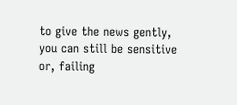to give the news gently, you can still be sensitive or, failing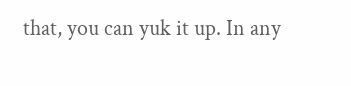that, you can yuk it up. In any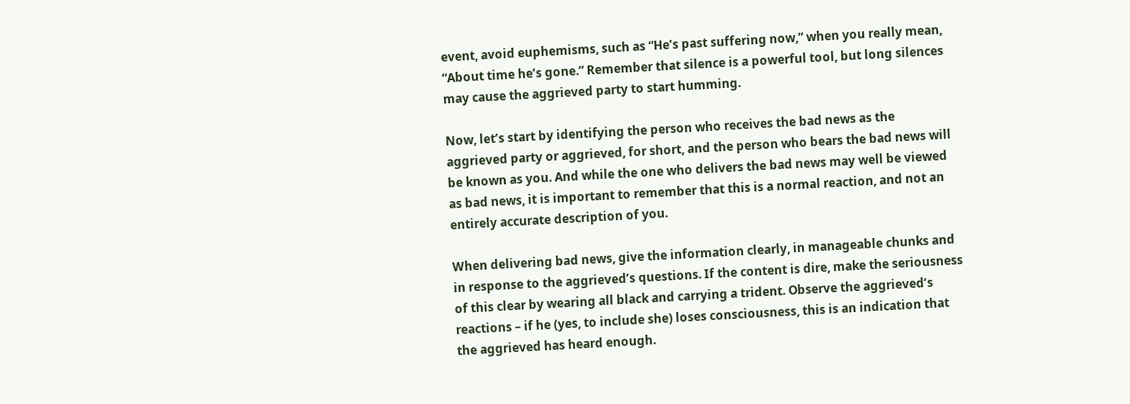event, avoid euphemisms, such as “He’s past suffering now,” when you really mean, “About time he’s gone.” Remember that silence is a powerful tool, but long silences may cause the aggrieved party to start humming.

Now, let’s start by identifying the person who receives the bad news as the aggrieved party or aggrieved, for short, and the person who bears the bad news will be known as you. And while the one who delivers the bad news may well be viewed as bad news, it is important to remember that this is a normal reaction, and not an entirely accurate description of you.

When delivering bad news, give the information clearly, in manageable chunks and in response to the aggrieved’s questions. If the content is dire, make the seriousness of this clear by wearing all black and carrying a trident. Observe the aggrieved’s reactions – if he (yes, to include she) loses consciousness, this is an indication that the aggrieved has heard enough.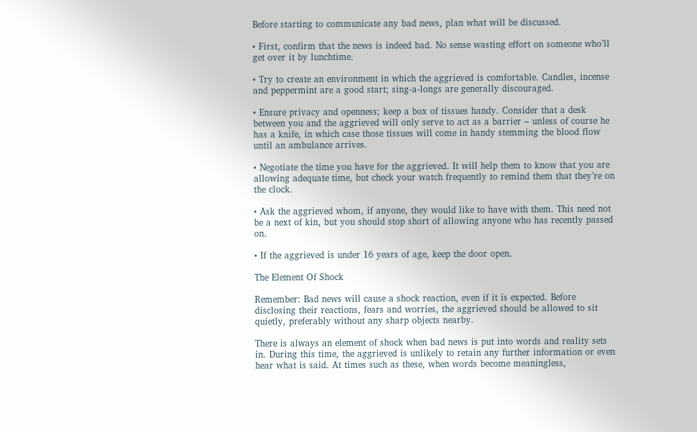Before starting to communicate any bad news, plan what will be discussed.

• First, confirm that the news is indeed bad. No sense wasting effort on someone who’ll get over it by lunchtime.

• Try to create an environment in which the aggrieved is comfortable. Candles, incense and peppermint are a good start; sing-a-longs are generally discouraged.

• Ensure privacy and openness; keep a box of tissues handy. Consider that a desk between you and the aggrieved will only serve to act as a barrier – unless of course he has a knife, in which case those tissues will come in handy stemming the blood flow until an ambulance arrives.

• Negotiate the time you have for the aggrieved. It will help them to know that you are allowing adequate time, but check your watch frequently to remind them that they’re on the clock.

• Ask the aggrieved whom, if anyone, they would like to have with them. This need not be a next of kin, but you should stop short of allowing anyone who has recently passed on.

• If the aggrieved is under 16 years of age, keep the door open.

The Element Of Shock

Remember: Bad news will cause a shock reaction, even if it is expected. Before disclosing their reactions, fears and worries, the aggrieved should be allowed to sit quietly, preferably without any sharp objects nearby.

There is always an element of shock when bad news is put into words and reality sets in. During this time, the aggrieved is unlikely to retain any further information or even hear what is said. At times such as these, when words become meaningless,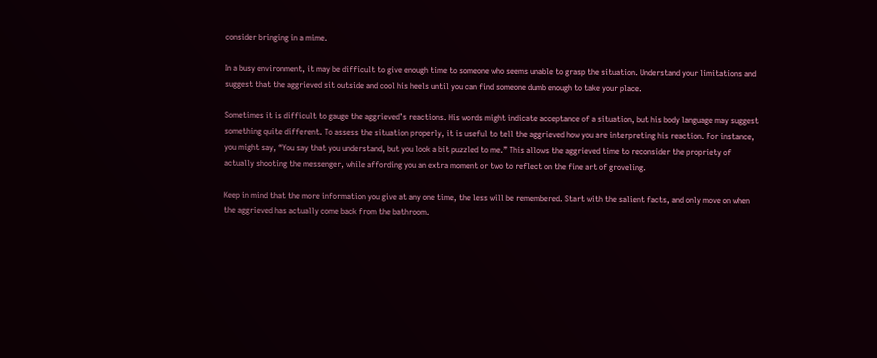consider bringing in a mime.

In a busy environment, it may be difficult to give enough time to someone who seems unable to grasp the situation. Understand your limitations and suggest that the aggrieved sit outside and cool his heels until you can find someone dumb enough to take your place.

Sometimes it is difficult to gauge the aggrieved’s reactions. His words might indicate acceptance of a situation, but his body language may suggest something quite different. To assess the situation properly, it is useful to tell the aggrieved how you are interpreting his reaction. For instance, you might say, “You say that you understand, but you look a bit puzzled to me.” This allows the aggrieved time to reconsider the propriety of actually shooting the messenger, while affording you an extra moment or two to reflect on the fine art of groveling.

Keep in mind that the more information you give at any one time, the less will be remembered. Start with the salient facts, and only move on when the aggrieved has actually come back from the bathroom.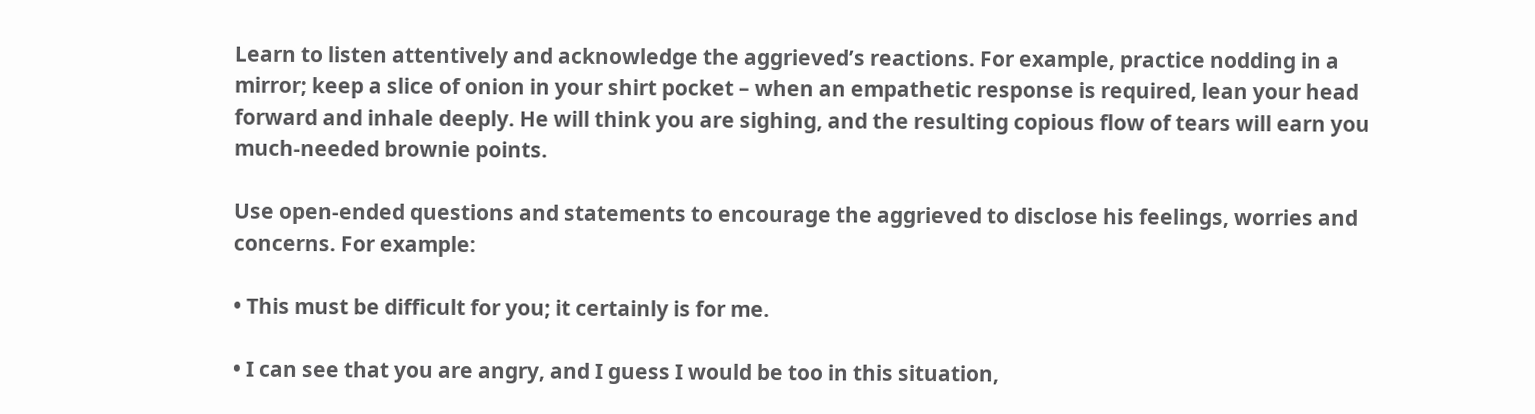Learn to listen attentively and acknowledge the aggrieved’s reactions. For example, practice nodding in a mirror; keep a slice of onion in your shirt pocket – when an empathetic response is required, lean your head forward and inhale deeply. He will think you are sighing, and the resulting copious flow of tears will earn you much-needed brownie points.

Use open-ended questions and statements to encourage the aggrieved to disclose his feelings, worries and concerns. For example:

• This must be difficult for you; it certainly is for me.

• I can see that you are angry, and I guess I would be too in this situation,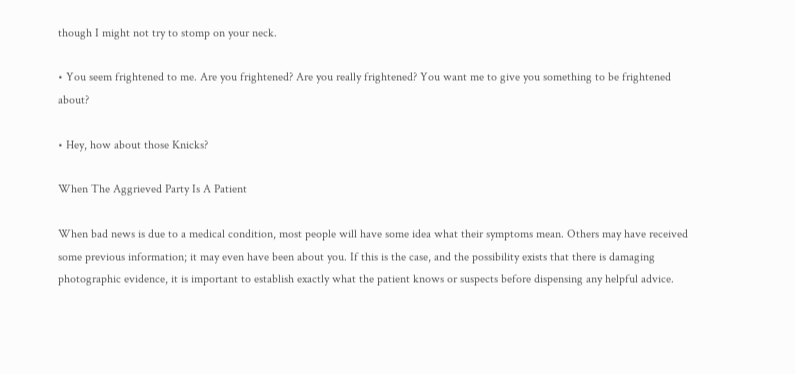though I might not try to stomp on your neck.

• You seem frightened to me. Are you frightened? Are you really frightened? You want me to give you something to be frightened about?

• Hey, how about those Knicks?

When The Aggrieved Party Is A Patient

When bad news is due to a medical condition, most people will have some idea what their symptoms mean. Others may have received some previous information; it may even have been about you. If this is the case, and the possibility exists that there is damaging photographic evidence, it is important to establish exactly what the patient knows or suspects before dispensing any helpful advice.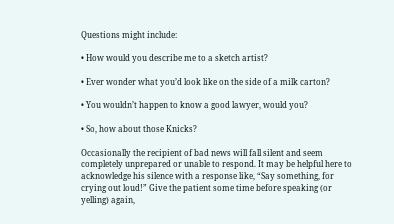Questions might include:

• How would you describe me to a sketch artist?

• Ever wonder what you’d look like on the side of a milk carton?

• You wouldn’t happen to know a good lawyer, would you?

• So, how about those Knicks?

Occasionally the recipient of bad news will fall silent and seem completely unprepared or unable to respond. It may be helpful here to acknowledge his silence with a response like, “Say something, for crying out loud!” Give the patient some time before speaking (or yelling) again,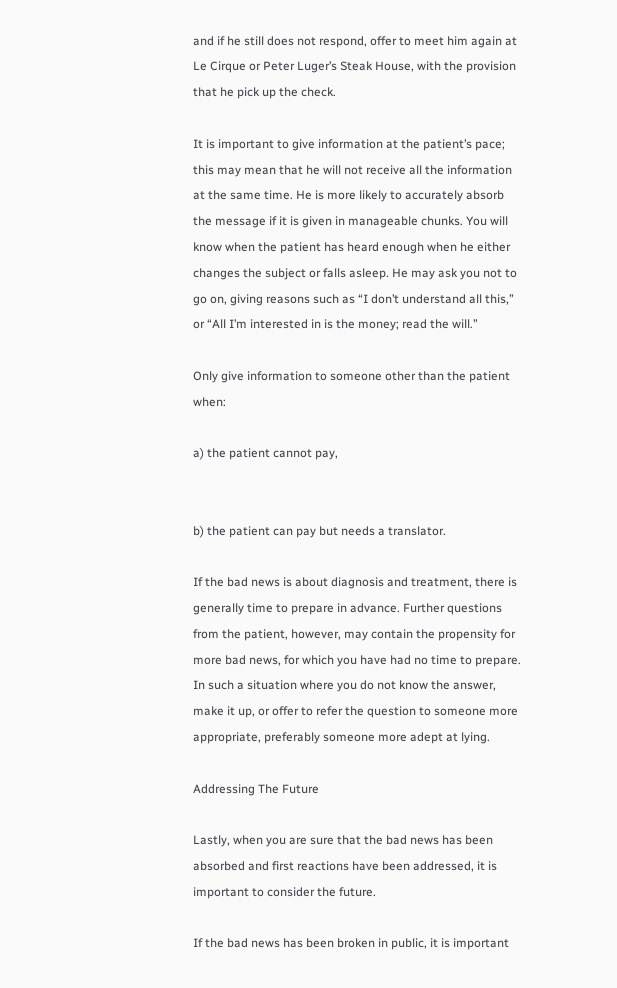and if he still does not respond, offer to meet him again at Le Cirque or Peter Luger’s Steak House, with the provision that he pick up the check.

It is important to give information at the patient’s pace; this may mean that he will not receive all the information at the same time. He is more likely to accurately absorb the message if it is given in manageable chunks. You will know when the patient has heard enough when he either changes the subject or falls asleep. He may ask you not to go on, giving reasons such as “I don’t understand all this,” or “All I’m interested in is the money; read the will.”

Only give information to someone other than the patient when:

a) the patient cannot pay,


b) the patient can pay but needs a translator.

If the bad news is about diagnosis and treatment, there is generally time to prepare in advance. Further questions from the patient, however, may contain the propensity for more bad news, for which you have had no time to prepare. In such a situation where you do not know the answer, make it up, or offer to refer the question to someone more appropriate, preferably someone more adept at lying.

Addressing The Future

Lastly, when you are sure that the bad news has been absorbed and first reactions have been addressed, it is important to consider the future.

If the bad news has been broken in public, it is important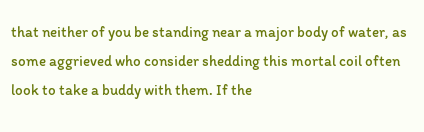that neither of you be standing near a major body of water, as some aggrieved who consider shedding this mortal coil often look to take a buddy with them. If the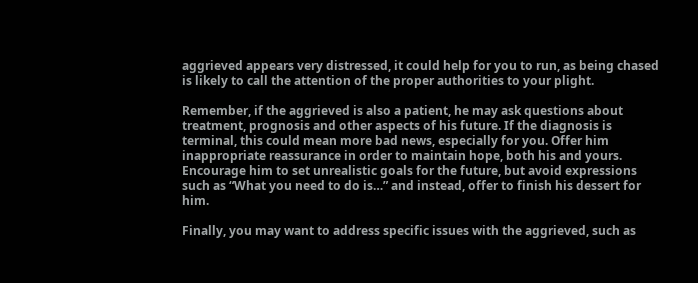aggrieved appears very distressed, it could help for you to run, as being chased is likely to call the attention of the proper authorities to your plight.

Remember, if the aggrieved is also a patient, he may ask questions about treatment, prognosis and other aspects of his future. If the diagnosis is terminal, this could mean more bad news, especially for you. Offer him inappropriate reassurance in order to maintain hope, both his and yours. Encourage him to set unrealistic goals for the future, but avoid expressions such as “What you need to do is…” and instead, offer to finish his dessert for him.

Finally, you may want to address specific issues with the aggrieved, such as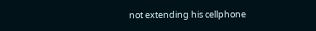not extending his cellphone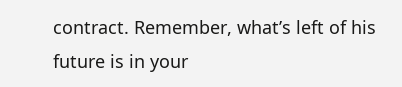contract. Remember, what’s left of his future is in your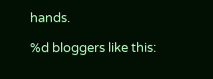hands.

%d bloggers like this: